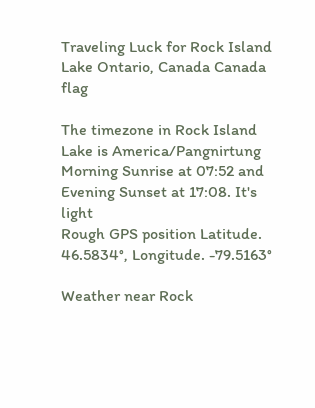Traveling Luck for Rock Island Lake Ontario, Canada Canada flag

The timezone in Rock Island Lake is America/Pangnirtung
Morning Sunrise at 07:52 and Evening Sunset at 17:08. It's light
Rough GPS position Latitude. 46.5834°, Longitude. -79.5163°

Weather near Rock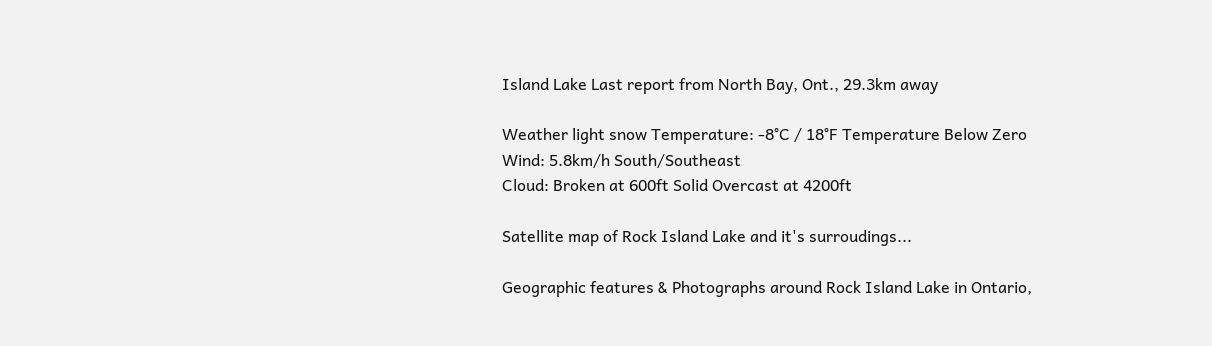Island Lake Last report from North Bay, Ont., 29.3km away

Weather light snow Temperature: -8°C / 18°F Temperature Below Zero
Wind: 5.8km/h South/Southeast
Cloud: Broken at 600ft Solid Overcast at 4200ft

Satellite map of Rock Island Lake and it's surroudings...

Geographic features & Photographs around Rock Island Lake in Ontario,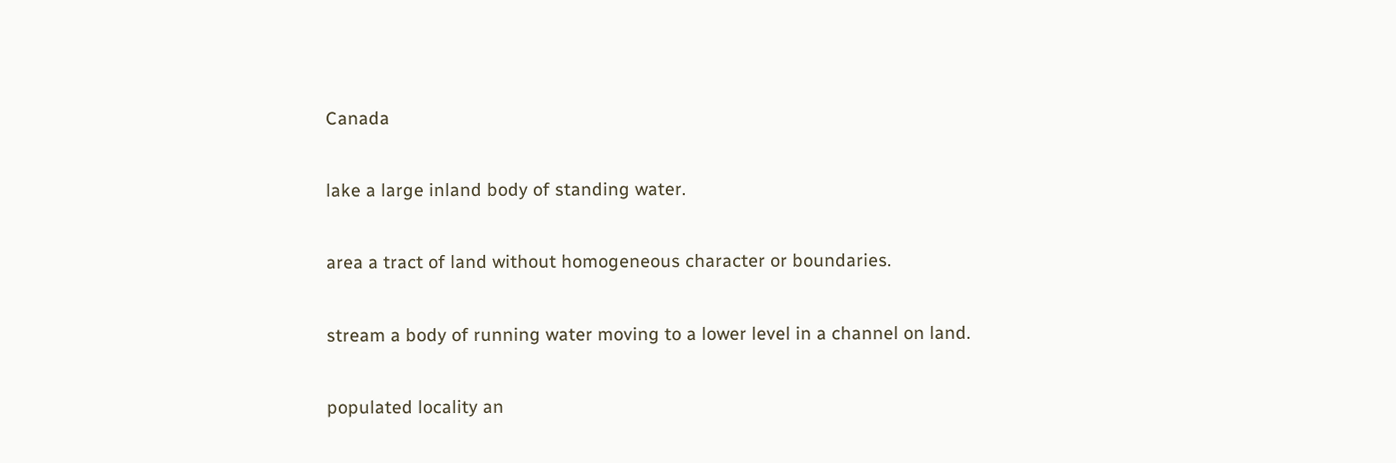Canada

lake a large inland body of standing water.

area a tract of land without homogeneous character or boundaries.

stream a body of running water moving to a lower level in a channel on land.

populated locality an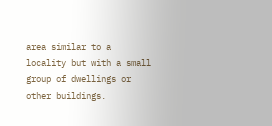area similar to a locality but with a small group of dwellings or other buildings.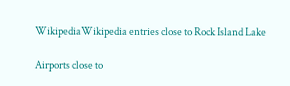WikipediaWikipedia entries close to Rock Island Lake

Airports close to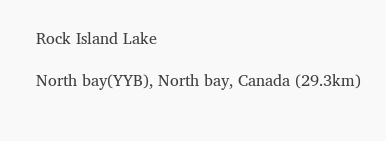Rock Island Lake

North bay(YYB), North bay, Canada (29.3km)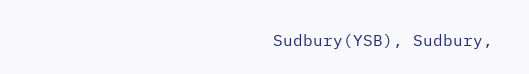Sudbury(YSB), Sudbury,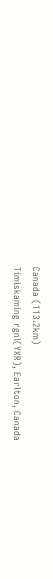Canada (113.2km)
Timiskaming rgnl(YXR), Earlton, Canada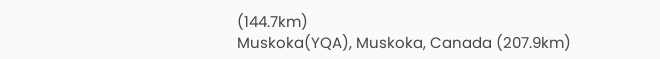(144.7km)
Muskoka(YQA), Muskoka, Canada (207.9km)